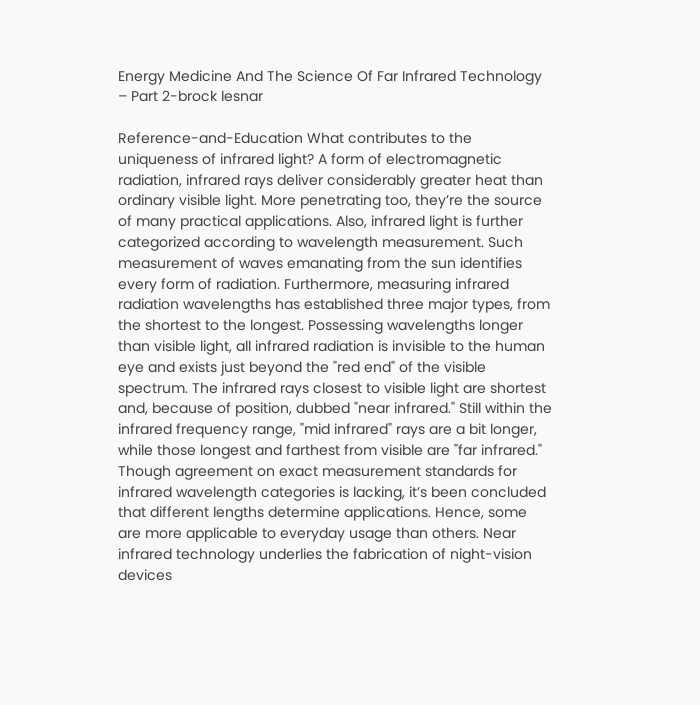Energy Medicine And The Science Of Far Infrared Technology – Part 2-brock lesnar

Reference-and-Education What contributes to the uniqueness of infrared light? A form of electromagnetic radiation, infrared rays deliver considerably greater heat than ordinary visible light. More penetrating too, they’re the source of many practical applications. Also, infrared light is further categorized according to wavelength measurement. Such measurement of waves emanating from the sun identifies every form of radiation. Furthermore, measuring infrared radiation wavelengths has established three major types, from the shortest to the longest. Possessing wavelengths longer than visible light, all infrared radiation is invisible to the human eye and exists just beyond the "red end" of the visible spectrum. The infrared rays closest to visible light are shortest and, because of position, dubbed "near infrared." Still within the infrared frequency range, "mid infrared" rays are a bit longer, while those longest and farthest from visible are "far infrared." Though agreement on exact measurement standards for infrared wavelength categories is lacking, it’s been concluded that different lengths determine applications. Hence, some are more applicable to everyday usage than others. Near infrared technology underlies the fabrication of night-vision devices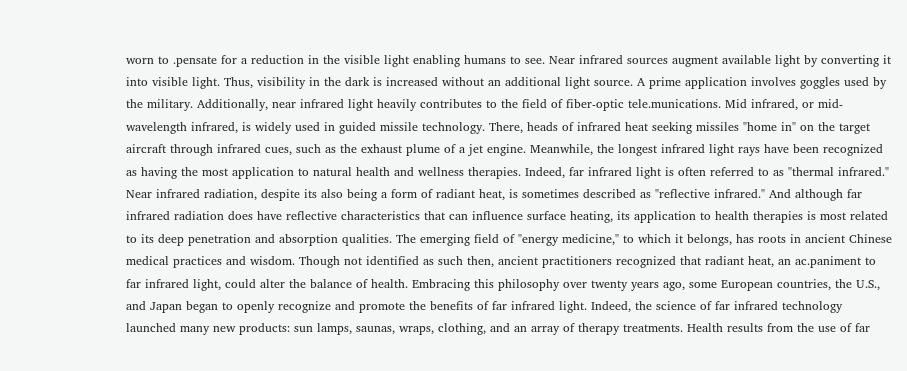worn to .pensate for a reduction in the visible light enabling humans to see. Near infrared sources augment available light by converting it into visible light. Thus, visibility in the dark is increased without an additional light source. A prime application involves goggles used by the military. Additionally, near infrared light heavily contributes to the field of fiber-optic tele.munications. Mid infrared, or mid-wavelength infrared, is widely used in guided missile technology. There, heads of infrared heat seeking missiles "home in" on the target aircraft through infrared cues, such as the exhaust plume of a jet engine. Meanwhile, the longest infrared light rays have been recognized as having the most application to natural health and wellness therapies. Indeed, far infrared light is often referred to as "thermal infrared." Near infrared radiation, despite its also being a form of radiant heat, is sometimes described as "reflective infrared." And although far infrared radiation does have reflective characteristics that can influence surface heating, its application to health therapies is most related to its deep penetration and absorption qualities. The emerging field of "energy medicine," to which it belongs, has roots in ancient Chinese medical practices and wisdom. Though not identified as such then, ancient practitioners recognized that radiant heat, an ac.paniment to far infrared light, could alter the balance of health. Embracing this philosophy over twenty years ago, some European countries, the U.S., and Japan began to openly recognize and promote the benefits of far infrared light. Indeed, the science of far infrared technology launched many new products: sun lamps, saunas, wraps, clothing, and an array of therapy treatments. Health results from the use of far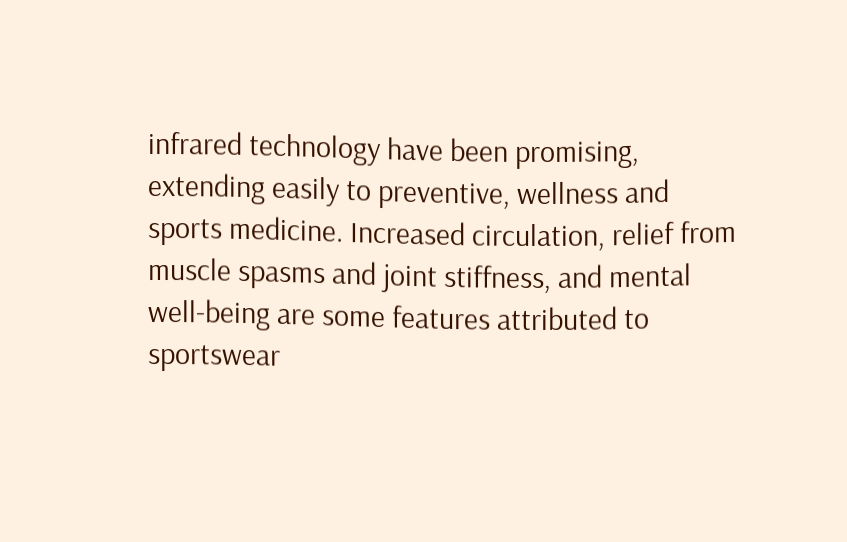infrared technology have been promising, extending easily to preventive, wellness and sports medicine. Increased circulation, relief from muscle spasms and joint stiffness, and mental well-being are some features attributed to sportswear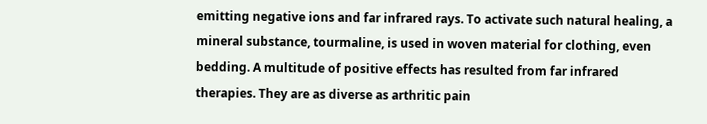emitting negative ions and far infrared rays. To activate such natural healing, a mineral substance, tourmaline, is used in woven material for clothing, even bedding. A multitude of positive effects has resulted from far infrared therapies. They are as diverse as arthritic pain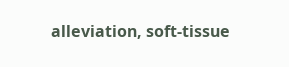alleviation, soft-tissue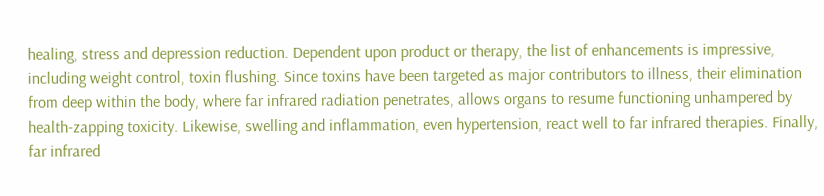healing, stress and depression reduction. Dependent upon product or therapy, the list of enhancements is impressive, including weight control, toxin flushing. Since toxins have been targeted as major contributors to illness, their elimination from deep within the body, where far infrared radiation penetrates, allows organs to resume functioning unhampered by health-zapping toxicity. Likewise, swelling and inflammation, even hypertension, react well to far infrared therapies. Finally, far infrared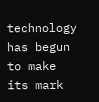technology has begun to make its mark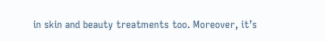in skin and beauty treatments too. Moreover, it’s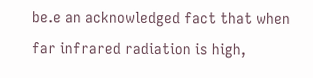be.e an acknowledged fact that when far infrared radiation is high,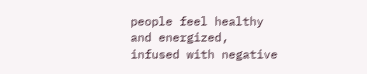people feel healthy and energized, infused with negative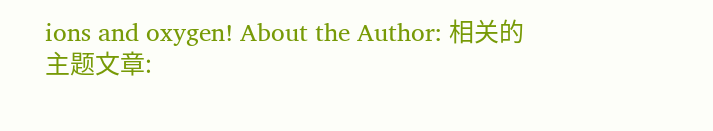ions and oxygen! About the Author: 相关的主题文章: